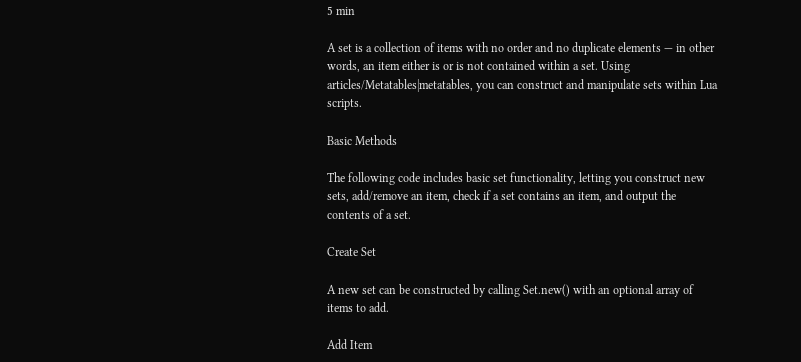5 min

A set is a collection of items with no order and no duplicate elements — in other words, an item either is or is not contained within a set. Using articles/Metatables|metatables, you can construct and manipulate sets within Lua scripts.

Basic Methods

The following code includes basic set functionality, letting you construct new sets, add/remove an item, check if a set contains an item, and output the contents of a set.

Create Set

A new set can be constructed by calling Set.new() with an optional array of items to add.

Add Item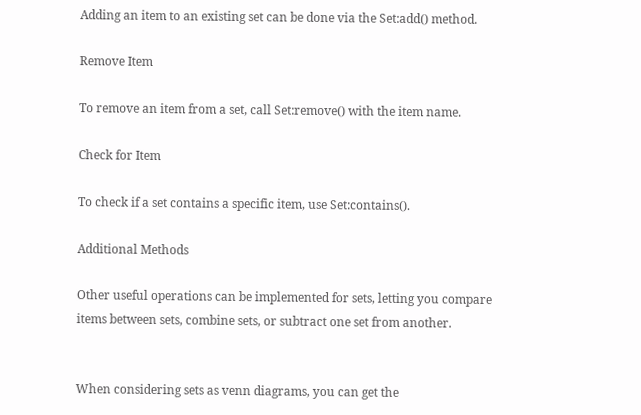Adding an item to an existing set can be done via the Set:add() method.

Remove Item

To remove an item from a set, call Set:remove() with the item name.

Check for Item

To check if a set contains a specific item, use Set:contains().

Additional Methods

Other useful operations can be implemented for sets, letting you compare items between sets, combine sets, or subtract one set from another.


When considering sets as venn diagrams, you can get the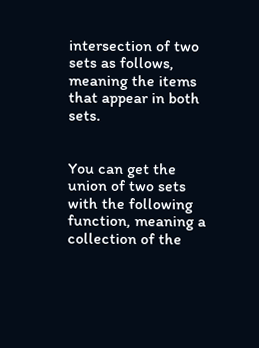intersection of two sets as follows, meaning the items that appear in both sets.


You can get the union of two sets with the following function, meaning a collection of the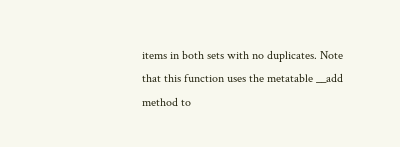items in both sets with no duplicates. Note that this function uses the metatable __add method to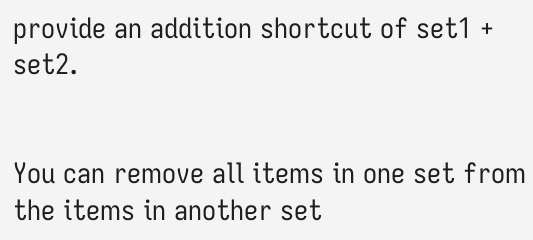provide an addition shortcut of set1 + set2.


You can remove all items in one set from the items in another set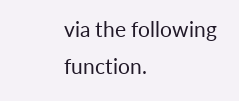via the following function.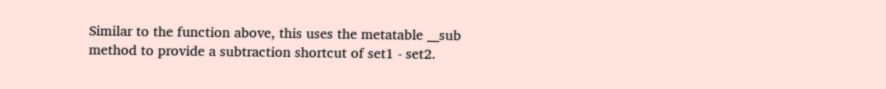Similar to the function above, this uses the metatable __sub method to provide a subtraction shortcut of set1 - set2.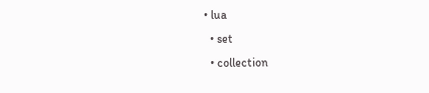• lua
  • set
  • collection